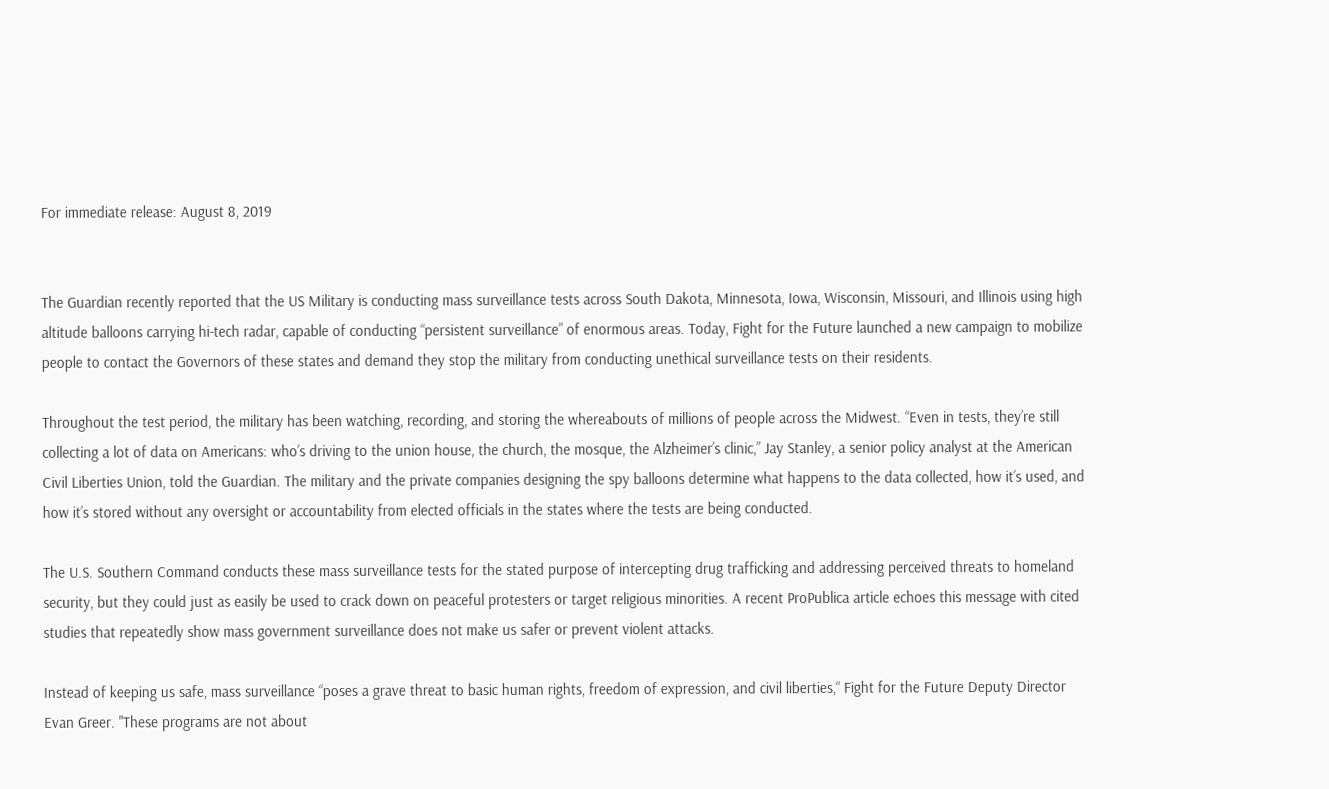For immediate release: August 8, 2019


The Guardian recently reported that the US Military is conducting mass surveillance tests across South Dakota, Minnesota, Iowa, Wisconsin, Missouri, and Illinois using high altitude balloons carrying hi-tech radar, capable of conducting “persistent surveillance” of enormous areas. Today, Fight for the Future launched a new campaign to mobilize people to contact the Governors of these states and demand they stop the military from conducting unethical surveillance tests on their residents.

Throughout the test period, the military has been watching, recording, and storing the whereabouts of millions of people across the Midwest. “Even in tests, they’re still collecting a lot of data on Americans: who’s driving to the union house, the church, the mosque, the Alzheimer’s clinic,” Jay Stanley, a senior policy analyst at the American Civil Liberties Union, told the Guardian. The military and the private companies designing the spy balloons determine what happens to the data collected, how it’s used, and how it’s stored without any oversight or accountability from elected officials in the states where the tests are being conducted.

The U.S. Southern Command conducts these mass surveillance tests for the stated purpose of intercepting drug trafficking and addressing perceived threats to homeland security, but they could just as easily be used to crack down on peaceful protesters or target religious minorities. A recent ProPublica article echoes this message with cited studies that repeatedly show mass government surveillance does not make us safer or prevent violent attacks.

Instead of keeping us safe, mass surveillance “poses a grave threat to basic human rights, freedom of expression, and civil liberties,“ Fight for the Future Deputy Director Evan Greer. "These programs are not about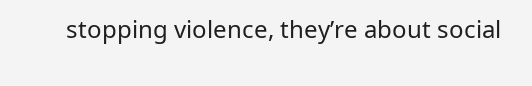stopping violence, they’re about social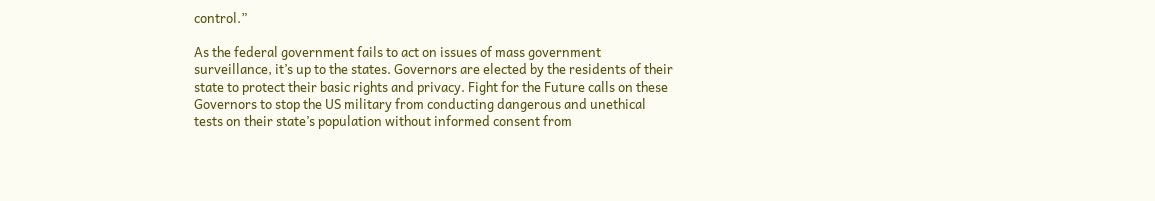control.”

As the federal government fails to act on issues of mass government surveillance, it’s up to the states. Governors are elected by the residents of their state to protect their basic rights and privacy. Fight for the Future calls on these Governors to stop the US military from conducting dangerous and unethical tests on their state’s population without informed consent from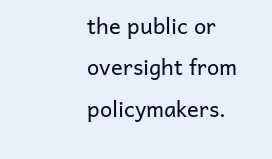the public or oversight from policymakers.